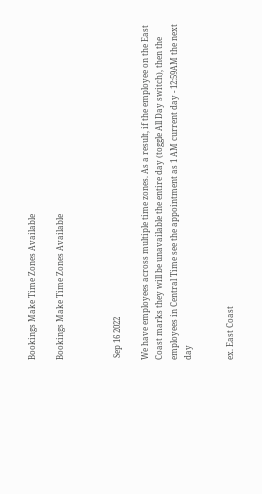Bookings Make Time Zones Available

Bookings Make Time Zones Available



 Sep 16 2022

We have employees across multiple time zones. As a result, if the employee on the East Coast marks they will be unavailable the entire day (toggle All Day switch), then the employees in Central Time see the appointment as 1 AM current day - 12:59AM the next day


ex. East Coast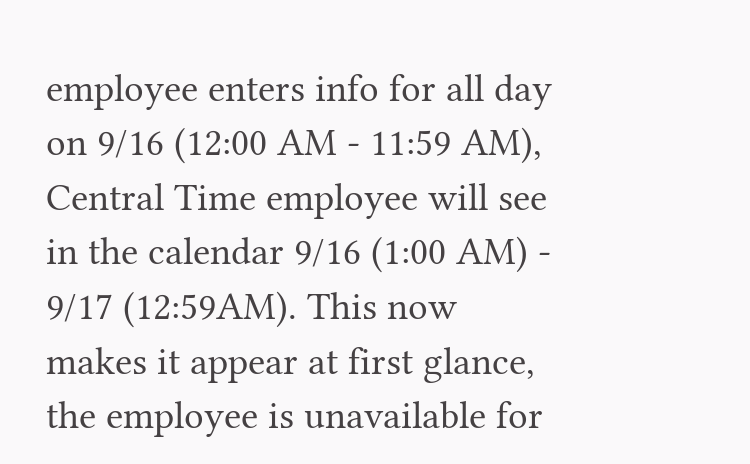employee enters info for all day on 9/16 (12:00 AM - 11:59 AM), Central Time employee will see in the calendar 9/16 (1:00 AM) - 9/17 (12:59AM). This now makes it appear at first glance, the employee is unavailable for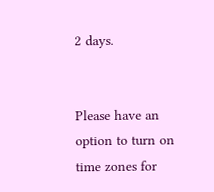2 days.


Please have an option to turn on time zones for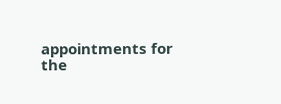appointments for the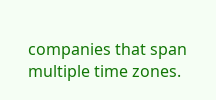companies that span multiple time zones.